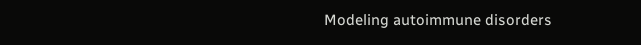Modeling autoimmune disorders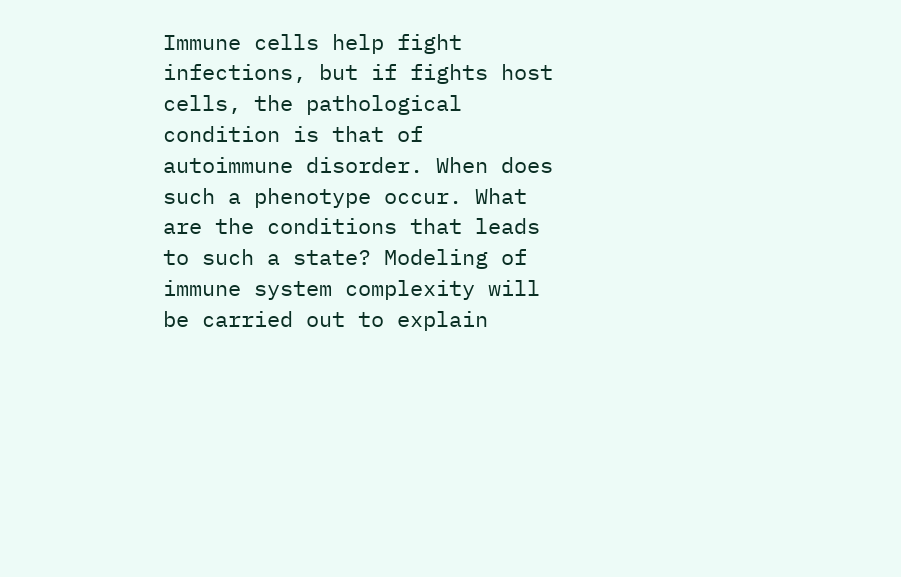Immune cells help fight infections, but if fights host cells, the pathological condition is that of autoimmune disorder. When does such a phenotype occur. What are the conditions that leads to such a state? Modeling of immune system complexity will be carried out to explain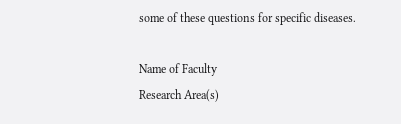some of these questions for specific diseases.

Name of Faculty
Research Area(s)